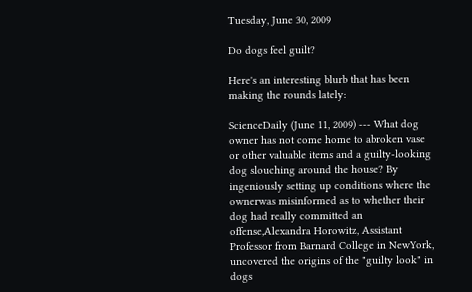Tuesday, June 30, 2009

Do dogs feel guilt?

Here's an interesting blurb that has been making the rounds lately:

ScienceDaily (June 11, 2009) --- What dog owner has not come home to abroken vase or other valuable items and a guilty-looking dog slouching around the house? By ingeniously setting up conditions where the ownerwas misinformed as to whether their dog had really committed an offense,Alexandra Horowitz, Assistant Professor from Barnard College in NewYork, uncovered the origins of the "guilty look" in dogs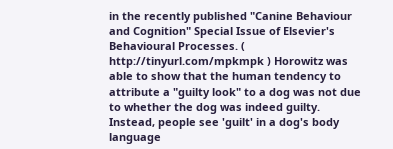in the recently published "Canine Behaviour and Cognition" Special Issue of Elsevier's Behavioural Processes. ( http://tinyurl.com/mpkmpk ) Horowitz was able to show that the human tendency to attribute a "guilty look" to a dog was not due to whether the dog was indeed guilty. Instead, people see 'guilt' in a dog's body language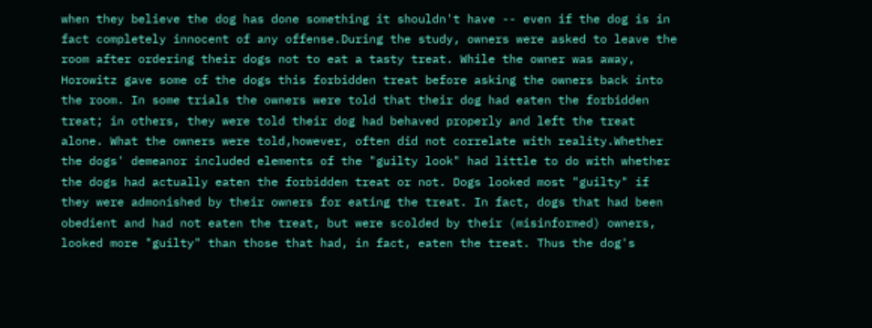when they believe the dog has done something it shouldn't have -- even if the dog is in fact completely innocent of any offense.During the study, owners were asked to leave the room after ordering their dogs not to eat a tasty treat. While the owner was away, Horowitz gave some of the dogs this forbidden treat before asking the owners back into the room. In some trials the owners were told that their dog had eaten the forbidden treat; in others, they were told their dog had behaved properly and left the treat alone. What the owners were told,however, often did not correlate with reality.Whether the dogs' demeanor included elements of the "guilty look" had little to do with whether the dogs had actually eaten the forbidden treat or not. Dogs looked most "guilty" if they were admonished by their owners for eating the treat. In fact, dogs that had been obedient and had not eaten the treat, but were scolded by their (misinformed) owners, looked more "guilty" than those that had, in fact, eaten the treat. Thus the dog's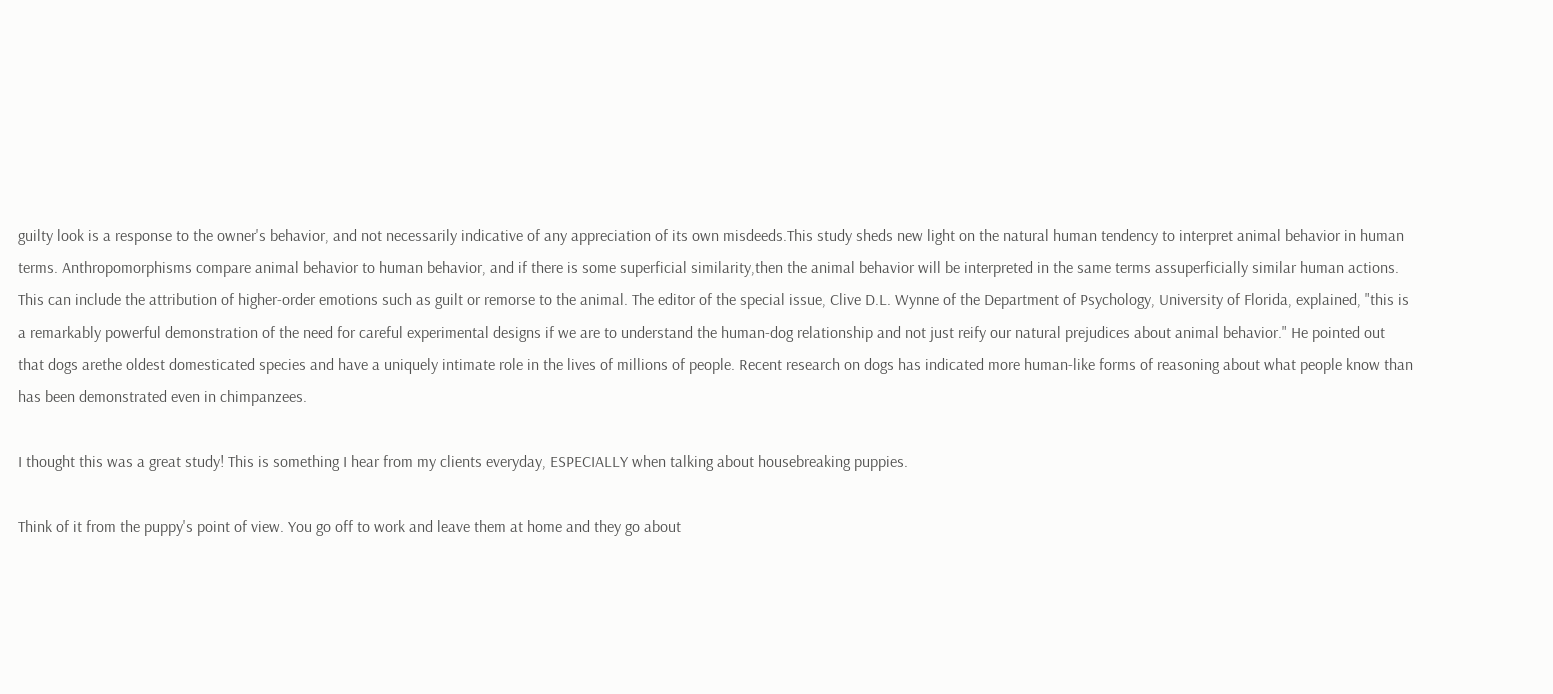guilty look is a response to the owner's behavior, and not necessarily indicative of any appreciation of its own misdeeds.This study sheds new light on the natural human tendency to interpret animal behavior in human terms. Anthropomorphisms compare animal behavior to human behavior, and if there is some superficial similarity,then the animal behavior will be interpreted in the same terms assuperficially similar human actions. This can include the attribution of higher-order emotions such as guilt or remorse to the animal. The editor of the special issue, Clive D.L. Wynne of the Department of Psychology, University of Florida, explained, "this is a remarkably powerful demonstration of the need for careful experimental designs if we are to understand the human-dog relationship and not just reify our natural prejudices about animal behavior." He pointed out that dogs arethe oldest domesticated species and have a uniquely intimate role in the lives of millions of people. Recent research on dogs has indicated more human-like forms of reasoning about what people know than has been demonstrated even in chimpanzees.

I thought this was a great study! This is something I hear from my clients everyday, ESPECIALLY when talking about housebreaking puppies.

Think of it from the puppy's point of view. You go off to work and leave them at home and they go about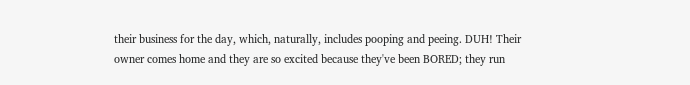their business for the day, which, naturally, includes pooping and peeing. DUH! Their owner comes home and they are so excited because they've been BORED; they run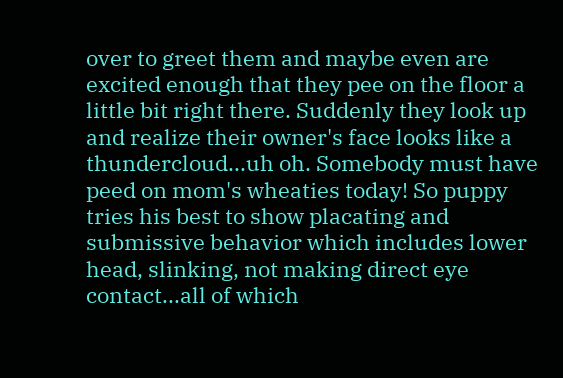over to greet them and maybe even are excited enough that they pee on the floor a little bit right there. Suddenly they look up and realize their owner's face looks like a thundercloud...uh oh. Somebody must have peed on mom's wheaties today! So puppy tries his best to show placating and submissive behavior which includes lower head, slinking, not making direct eye contact...all of which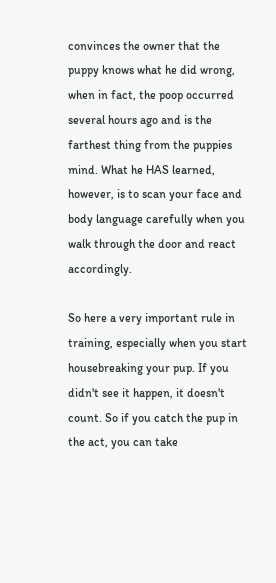convinces the owner that the puppy knows what he did wrong, when in fact, the poop occurred several hours ago and is the farthest thing from the puppies mind. What he HAS learned, however, is to scan your face and body language carefully when you walk through the door and react accordingly.

So here a very important rule in training, especially when you start housebreaking your pup. If you didn't see it happen, it doesn't count. So if you catch the pup in the act, you can take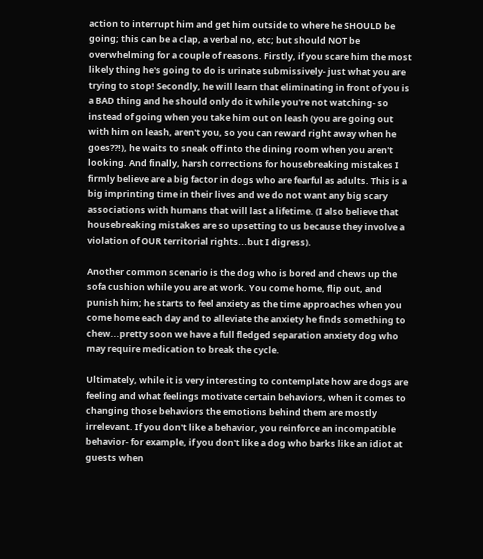action to interrupt him and get him outside to where he SHOULD be going; this can be a clap, a verbal no, etc; but should NOT be overwhelming for a couple of reasons. Firstly, if you scare him the most likely thing he's going to do is urinate submissively- just what you are trying to stop! Secondly, he will learn that eliminating in front of you is a BAD thing and he should only do it while you're not watching- so instead of going when you take him out on leash (you are going out with him on leash, aren't you, so you can reward right away when he goes??!), he waits to sneak off into the dining room when you aren't looking. And finally, harsh corrections for housebreaking mistakes I firmly believe are a big factor in dogs who are fearful as adults. This is a big imprinting time in their lives and we do not want any big scary associations with humans that will last a lifetime. (I also believe that housebreaking mistakes are so upsetting to us because they involve a violation of OUR territorial rights...but I digress).

Another common scenario is the dog who is bored and chews up the sofa cushion while you are at work. You come home, flip out, and punish him; he starts to feel anxiety as the time approaches when you come home each day and to alleviate the anxiety he finds something to chew...pretty soon we have a full fledged separation anxiety dog who may require medication to break the cycle.

Ultimately, while it is very interesting to contemplate how are dogs are feeling and what feelings motivate certain behaviors, when it comes to changing those behaviors the emotions behind them are mostly irrelevant. If you don't like a behavior, you reinforce an incompatible behavior- for example, if you don't like a dog who barks like an idiot at guests when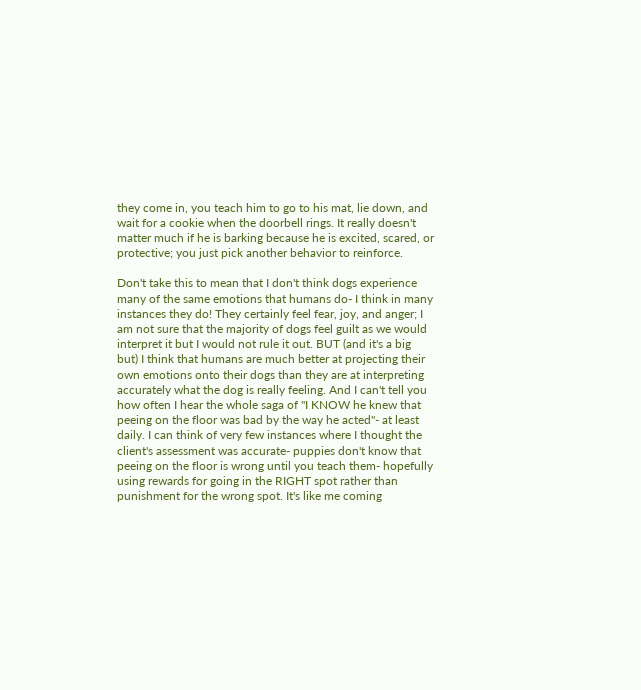they come in, you teach him to go to his mat, lie down, and wait for a cookie when the doorbell rings. It really doesn't matter much if he is barking because he is excited, scared, or protective; you just pick another behavior to reinforce.

Don't take this to mean that I don't think dogs experience many of the same emotions that humans do- I think in many instances they do! They certainly feel fear, joy, and anger; I am not sure that the majority of dogs feel guilt as we would interpret it but I would not rule it out. BUT (and it's a big but) I think that humans are much better at projecting their own emotions onto their dogs than they are at interpreting accurately what the dog is really feeling. And I can't tell you how often I hear the whole saga of "I KNOW he knew that peeing on the floor was bad by the way he acted"- at least daily. I can think of very few instances where I thought the client's assessment was accurate- puppies don't know that peeing on the floor is wrong until you teach them- hopefully using rewards for going in the RIGHT spot rather than punishment for the wrong spot. It's like me coming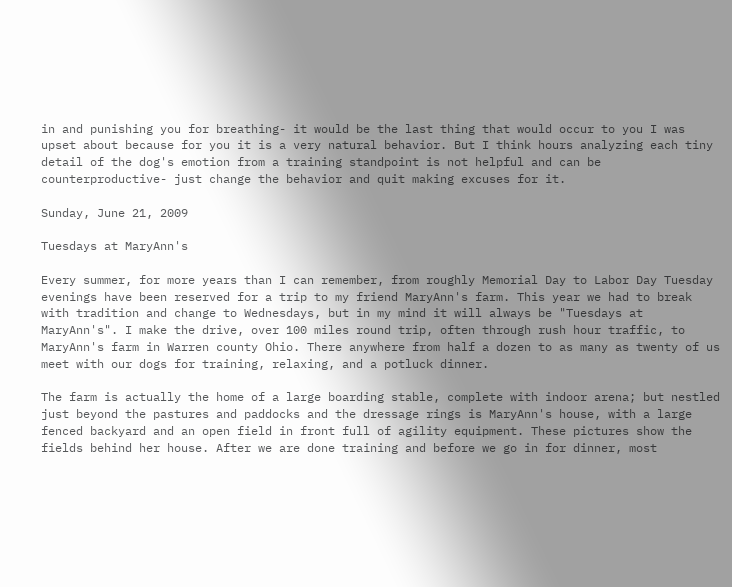in and punishing you for breathing- it would be the last thing that would occur to you I was upset about because for you it is a very natural behavior. But I think hours analyzing each tiny detail of the dog's emotion from a training standpoint is not helpful and can be counterproductive- just change the behavior and quit making excuses for it.

Sunday, June 21, 2009

Tuesdays at MaryAnn's

Every summer, for more years than I can remember, from roughly Memorial Day to Labor Day Tuesday evenings have been reserved for a trip to my friend MaryAnn's farm. This year we had to break with tradition and change to Wednesdays, but in my mind it will always be "Tuesdays at MaryAnn's". I make the drive, over 100 miles round trip, often through rush hour traffic, to MaryAnn's farm in Warren county Ohio. There anywhere from half a dozen to as many as twenty of us meet with our dogs for training, relaxing, and a potluck dinner.

The farm is actually the home of a large boarding stable, complete with indoor arena; but nestled just beyond the pastures and paddocks and the dressage rings is MaryAnn's house, with a large fenced backyard and an open field in front full of agility equipment. These pictures show the fields behind her house. After we are done training and before we go in for dinner, most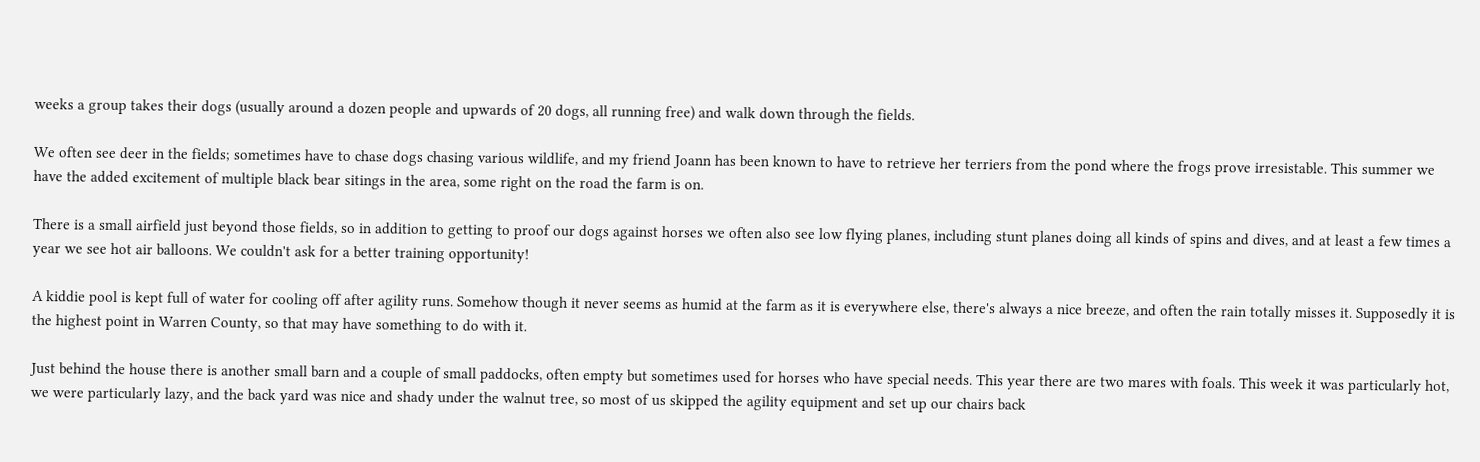weeks a group takes their dogs (usually around a dozen people and upwards of 20 dogs, all running free) and walk down through the fields.

We often see deer in the fields; sometimes have to chase dogs chasing various wildlife, and my friend Joann has been known to have to retrieve her terriers from the pond where the frogs prove irresistable. This summer we have the added excitement of multiple black bear sitings in the area, some right on the road the farm is on.

There is a small airfield just beyond those fields, so in addition to getting to proof our dogs against horses we often also see low flying planes, including stunt planes doing all kinds of spins and dives, and at least a few times a year we see hot air balloons. We couldn't ask for a better training opportunity!

A kiddie pool is kept full of water for cooling off after agility runs. Somehow though it never seems as humid at the farm as it is everywhere else, there's always a nice breeze, and often the rain totally misses it. Supposedly it is the highest point in Warren County, so that may have something to do with it.

Just behind the house there is another small barn and a couple of small paddocks, often empty but sometimes used for horses who have special needs. This year there are two mares with foals. This week it was particularly hot, we were particularly lazy, and the back yard was nice and shady under the walnut tree, so most of us skipped the agility equipment and set up our chairs back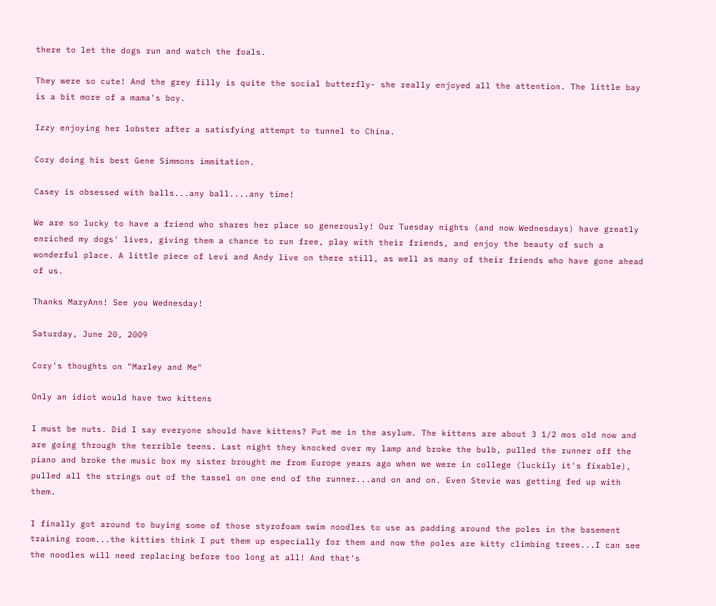there to let the dogs run and watch the foals.

They were so cute! And the grey filly is quite the social butterfly- she really enjoyed all the attention. The little bay is a bit more of a mama's boy.

Izzy enjoying her lobster after a satisfying attempt to tunnel to China.

Cory doing his best Gene Simmons immitation.

Casey is obsessed with balls...any ball....any time!

We are so lucky to have a friend who shares her place so generously! Our Tuesday nights (and now Wednesdays) have greatly enriched my dogs' lives, giving them a chance to run free, play with their friends, and enjoy the beauty of such a wonderful place. A little piece of Levi and Andy live on there still, as well as many of their friends who have gone ahead of us.

Thanks MaryAnn! See you Wednesday!

Saturday, June 20, 2009

Cory's thoughts on "Marley and Me"

Only an idiot would have two kittens

I must be nuts. Did I say everyone should have kittens? Put me in the asylum. The kittens are about 3 1/2 mos old now and are going through the terrible teens. Last night they knocked over my lamp and broke the bulb, pulled the runner off the piano and broke the music box my sister brought me from Europe years ago when we were in college (luckily it's fixable), pulled all the strings out of the tassel on one end of the runner...and on and on. Even Stevie was getting fed up with them.

I finally got around to buying some of those styrofoam swim noodles to use as padding around the poles in the basement training room...the kitties think I put them up especially for them and now the poles are kitty climbing trees...I can see the noodles will need replacing before too long at all! And that's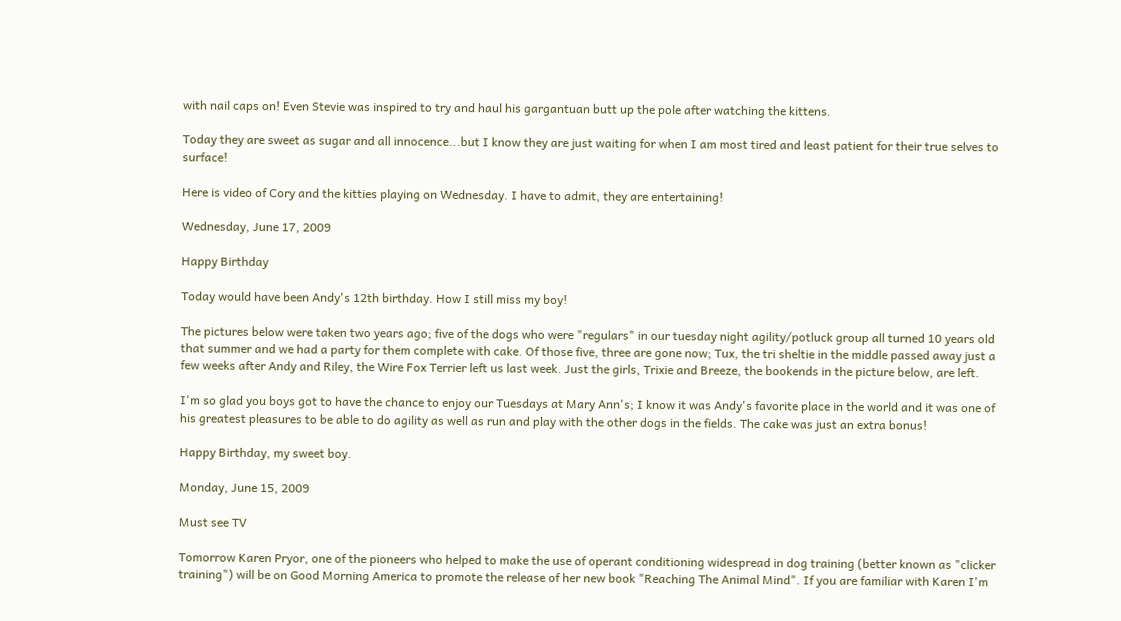with nail caps on! Even Stevie was inspired to try and haul his gargantuan butt up the pole after watching the kittens.

Today they are sweet as sugar and all innocence...but I know they are just waiting for when I am most tired and least patient for their true selves to surface!

Here is video of Cory and the kitties playing on Wednesday. I have to admit, they are entertaining!

Wednesday, June 17, 2009

Happy Birthday

Today would have been Andy's 12th birthday. How I still miss my boy!

The pictures below were taken two years ago; five of the dogs who were "regulars" in our tuesday night agility/potluck group all turned 10 years old that summer and we had a party for them complete with cake. Of those five, three are gone now; Tux, the tri sheltie in the middle passed away just a few weeks after Andy and Riley, the Wire Fox Terrier left us last week. Just the girls, Trixie and Breeze, the bookends in the picture below, are left.

I'm so glad you boys got to have the chance to enjoy our Tuesdays at Mary Ann's; I know it was Andy's favorite place in the world and it was one of his greatest pleasures to be able to do agility as well as run and play with the other dogs in the fields. The cake was just an extra bonus!

Happy Birthday, my sweet boy.

Monday, June 15, 2009

Must see TV

Tomorrow Karen Pryor, one of the pioneers who helped to make the use of operant conditioning widespread in dog training (better known as "clicker training") will be on Good Morning America to promote the release of her new book "Reaching The Animal Mind". If you are familiar with Karen I'm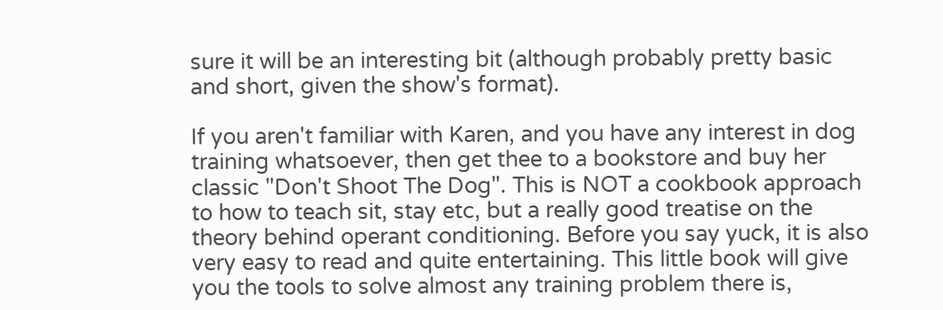sure it will be an interesting bit (although probably pretty basic and short, given the show's format).

If you aren't familiar with Karen, and you have any interest in dog training whatsoever, then get thee to a bookstore and buy her classic "Don't Shoot The Dog". This is NOT a cookbook approach to how to teach sit, stay etc, but a really good treatise on the theory behind operant conditioning. Before you say yuck, it is also very easy to read and quite entertaining. This little book will give you the tools to solve almost any training problem there is,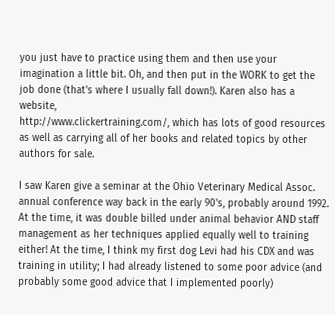you just have to practice using them and then use your imagination a little bit. Oh, and then put in the WORK to get the job done (that's where I usually fall down!). Karen also has a website,
http://www.clickertraining.com/, which has lots of good resources as well as carrying all of her books and related topics by other authors for sale.

I saw Karen give a seminar at the Ohio Veterinary Medical Assoc. annual conference way back in the early 90's, probably around 1992. At the time, it was double billed under animal behavior AND staff management as her techniques applied equally well to training either! At the time, I think my first dog Levi had his CDX and was training in utility; I had already listened to some poor advice (and probably some good advice that I implemented poorly)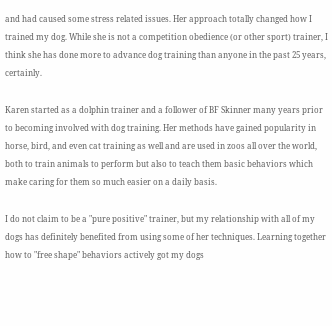and had caused some stress related issues. Her approach totally changed how I trained my dog. While she is not a competition obedience (or other sport) trainer, I think she has done more to advance dog training than anyone in the past 25 years, certainly.

Karen started as a dolphin trainer and a follower of BF Skinner many years prior to becoming involved with dog training. Her methods have gained popularity in horse, bird, and even cat training as well and are used in zoos all over the world, both to train animals to perform but also to teach them basic behaviors which make caring for them so much easier on a daily basis.

I do not claim to be a "pure positive" trainer, but my relationship with all of my dogs has definitely benefited from using some of her techniques. Learning together how to "free shape" behaviors actively got my dogs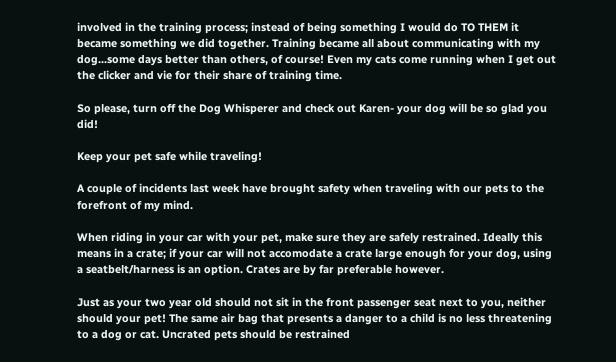involved in the training process; instead of being something I would do TO THEM it became something we did together. Training became all about communicating with my dog...some days better than others, of course! Even my cats come running when I get out the clicker and vie for their share of training time.

So please, turn off the Dog Whisperer and check out Karen- your dog will be so glad you did!

Keep your pet safe while traveling!

A couple of incidents last week have brought safety when traveling with our pets to the forefront of my mind.

When riding in your car with your pet, make sure they are safely restrained. Ideally this means in a crate; if your car will not accomodate a crate large enough for your dog, using a seatbelt/harness is an option. Crates are by far preferable however.

Just as your two year old should not sit in the front passenger seat next to you, neither should your pet! The same air bag that presents a danger to a child is no less threatening to a dog or cat. Uncrated pets should be restrained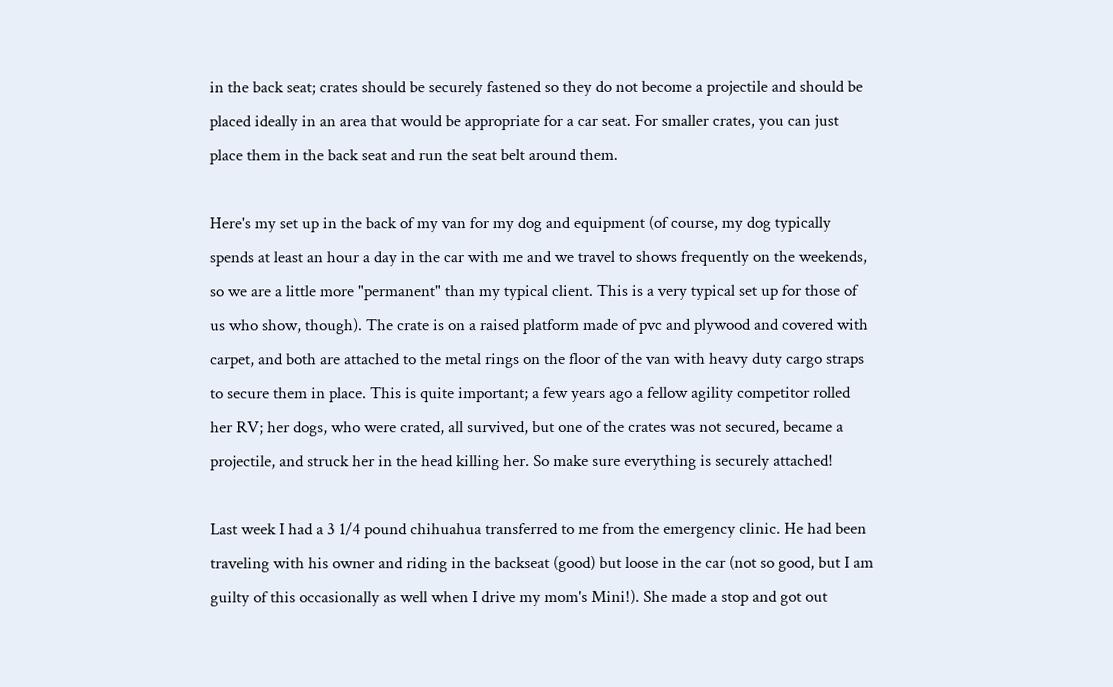in the back seat; crates should be securely fastened so they do not become a projectile and should be placed ideally in an area that would be appropriate for a car seat. For smaller crates, you can just place them in the back seat and run the seat belt around them.

Here's my set up in the back of my van for my dog and equipment (of course, my dog typically spends at least an hour a day in the car with me and we travel to shows frequently on the weekends, so we are a little more "permanent" than my typical client. This is a very typical set up for those of us who show, though). The crate is on a raised platform made of pvc and plywood and covered with carpet, and both are attached to the metal rings on the floor of the van with heavy duty cargo straps to secure them in place. This is quite important; a few years ago a fellow agility competitor rolled her RV; her dogs, who were crated, all survived, but one of the crates was not secured, became a projectile, and struck her in the head killing her. So make sure everything is securely attached!

Last week I had a 3 1/4 pound chihuahua transferred to me from the emergency clinic. He had been traveling with his owner and riding in the backseat (good) but loose in the car (not so good, but I am guilty of this occasionally as well when I drive my mom's Mini!). She made a stop and got out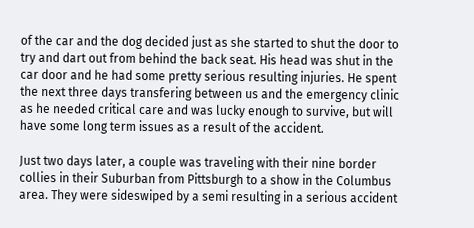of the car and the dog decided just as she started to shut the door to try and dart out from behind the back seat. His head was shut in the car door and he had some pretty serious resulting injuries. He spent the next three days transfering between us and the emergency clinic as he needed critical care and was lucky enough to survive, but will have some long term issues as a result of the accident.

Just two days later, a couple was traveling with their nine border collies in their Suburban from Pittsburgh to a show in the Columbus area. They were sideswiped by a semi resulting in a serious accident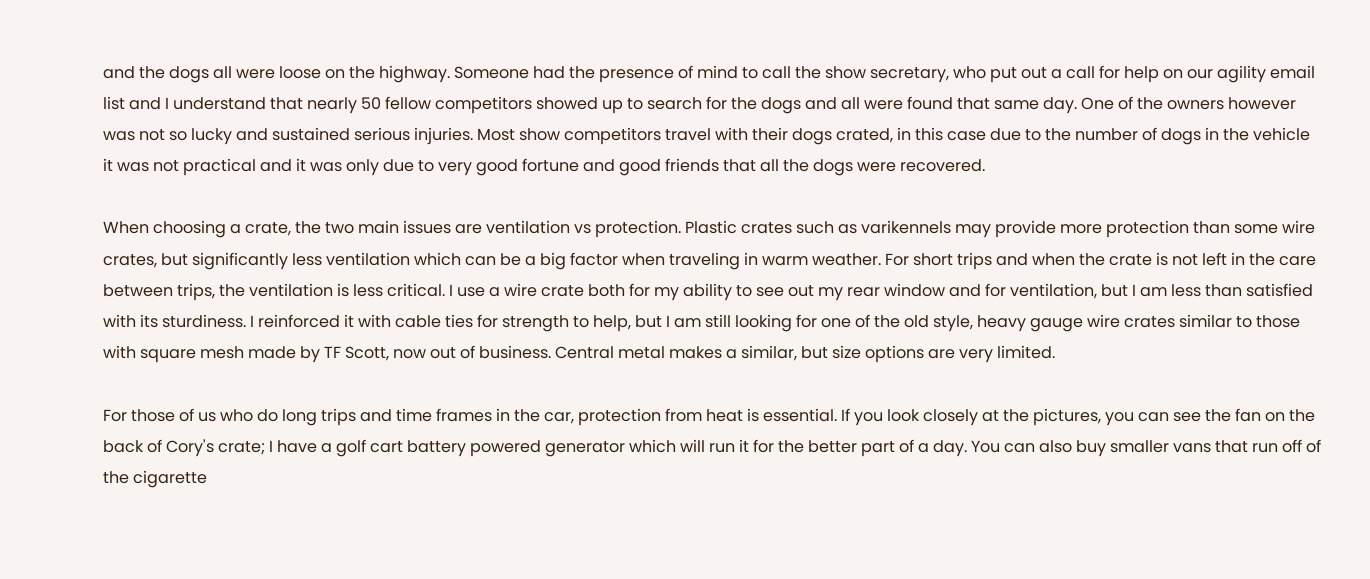and the dogs all were loose on the highway. Someone had the presence of mind to call the show secretary, who put out a call for help on our agility email list and I understand that nearly 50 fellow competitors showed up to search for the dogs and all were found that same day. One of the owners however was not so lucky and sustained serious injuries. Most show competitors travel with their dogs crated, in this case due to the number of dogs in the vehicle it was not practical and it was only due to very good fortune and good friends that all the dogs were recovered.

When choosing a crate, the two main issues are ventilation vs protection. Plastic crates such as varikennels may provide more protection than some wire crates, but significantly less ventilation which can be a big factor when traveling in warm weather. For short trips and when the crate is not left in the care between trips, the ventilation is less critical. I use a wire crate both for my ability to see out my rear window and for ventilation, but I am less than satisfied with its sturdiness. I reinforced it with cable ties for strength to help, but I am still looking for one of the old style, heavy gauge wire crates similar to those with square mesh made by TF Scott, now out of business. Central metal makes a similar, but size options are very limited.

For those of us who do long trips and time frames in the car, protection from heat is essential. If you look closely at the pictures, you can see the fan on the back of Cory's crate; I have a golf cart battery powered generator which will run it for the better part of a day. You can also buy smaller vans that run off of the cigarette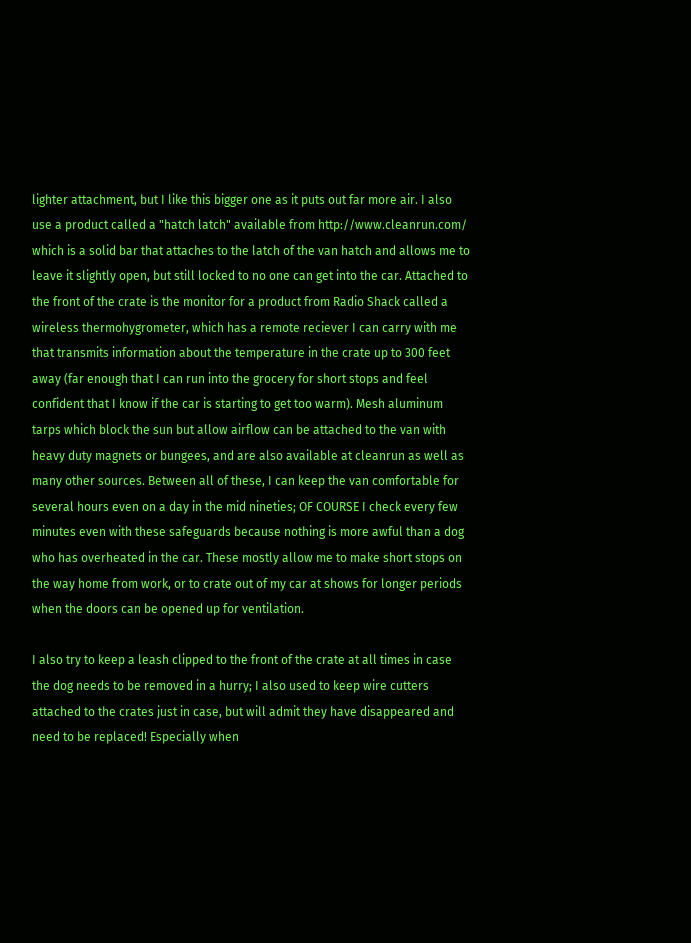lighter attachment, but I like this bigger one as it puts out far more air. I also use a product called a "hatch latch" available from http://www.cleanrun.com/ which is a solid bar that attaches to the latch of the van hatch and allows me to leave it slightly open, but still locked to no one can get into the car. Attached to the front of the crate is the monitor for a product from Radio Shack called a wireless thermohygrometer, which has a remote reciever I can carry with me that transmits information about the temperature in the crate up to 300 feet away (far enough that I can run into the grocery for short stops and feel confident that I know if the car is starting to get too warm). Mesh aluminum tarps which block the sun but allow airflow can be attached to the van with heavy duty magnets or bungees, and are also available at cleanrun as well as many other sources. Between all of these, I can keep the van comfortable for several hours even on a day in the mid nineties; OF COURSE I check every few minutes even with these safeguards because nothing is more awful than a dog who has overheated in the car. These mostly allow me to make short stops on the way home from work, or to crate out of my car at shows for longer periods when the doors can be opened up for ventilation.

I also try to keep a leash clipped to the front of the crate at all times in case the dog needs to be removed in a hurry; I also used to keep wire cutters attached to the crates just in case, but will admit they have disappeared and need to be replaced! Especially when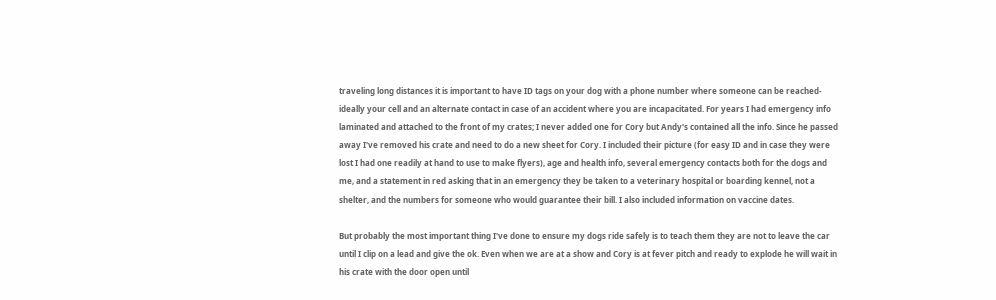traveling long distances it is important to have ID tags on your dog with a phone number where someone can be reached- ideally your cell and an alternate contact in case of an accident where you are incapacitated. For years I had emergency info laminated and attached to the front of my crates; I never added one for Cory but Andy's contained all the info. Since he passed away I've removed his crate and need to do a new sheet for Cory. I included their picture (for easy ID and in case they were lost I had one readily at hand to use to make flyers), age and health info, several emergency contacts both for the dogs and me, and a statement in red asking that in an emergency they be taken to a veterinary hospital or boarding kennel, not a shelter, and the numbers for someone who would guarantee their bill. I also included information on vaccine dates.

But probably the most important thing I've done to ensure my dogs ride safely is to teach them they are not to leave the car until I clip on a lead and give the ok. Even when we are at a show and Cory is at fever pitch and ready to explode he will wait in his crate with the door open until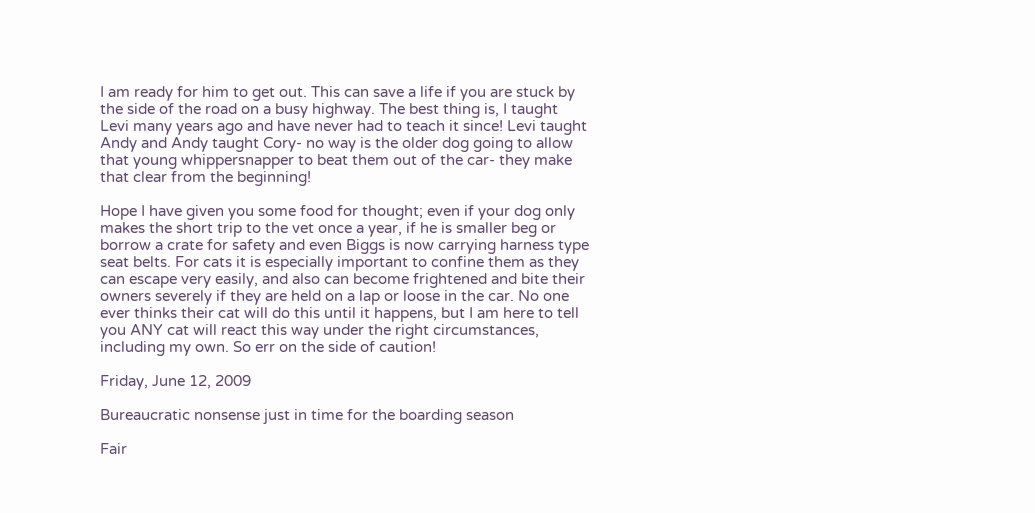I am ready for him to get out. This can save a life if you are stuck by the side of the road on a busy highway. The best thing is, I taught Levi many years ago and have never had to teach it since! Levi taught Andy and Andy taught Cory- no way is the older dog going to allow that young whippersnapper to beat them out of the car- they make that clear from the beginning!

Hope I have given you some food for thought; even if your dog only makes the short trip to the vet once a year, if he is smaller beg or borrow a crate for safety and even Biggs is now carrying harness type seat belts. For cats it is especially important to confine them as they can escape very easily, and also can become frightened and bite their owners severely if they are held on a lap or loose in the car. No one ever thinks their cat will do this until it happens, but I am here to tell you ANY cat will react this way under the right circumstances, including my own. So err on the side of caution!

Friday, June 12, 2009

Bureaucratic nonsense just in time for the boarding season

Fair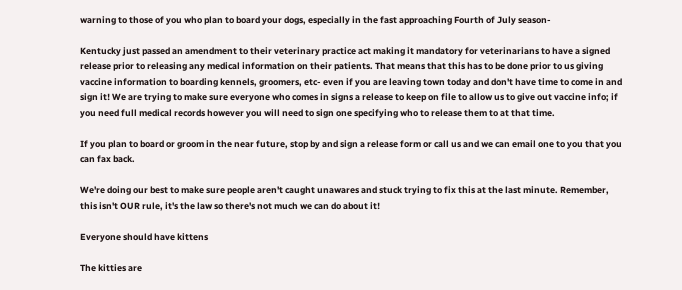warning to those of you who plan to board your dogs, especially in the fast approaching Fourth of July season-

Kentucky just passed an amendment to their veterinary practice act making it mandatory for veterinarians to have a signed release prior to releasing any medical information on their patients. That means that this has to be done prior to us giving vaccine information to boarding kennels, groomers, etc- even if you are leaving town today and don't have time to come in and sign it! We are trying to make sure everyone who comes in signs a release to keep on file to allow us to give out vaccine info; if you need full medical records however you will need to sign one specifying who to release them to at that time.

If you plan to board or groom in the near future, stop by and sign a release form or call us and we can email one to you that you can fax back.

We're doing our best to make sure people aren't caught unawares and stuck trying to fix this at the last minute. Remember, this isn't OUR rule, it's the law so there's not much we can do about it!

Everyone should have kittens

The kitties are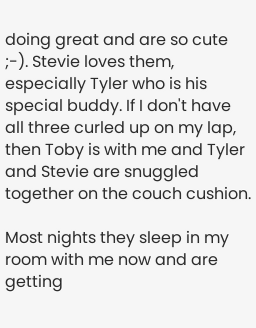doing great and are so cute ;-). Stevie loves them, especially Tyler who is his special buddy. If I don't have all three curled up on my lap, then Toby is with me and Tyler and Stevie are snuggled together on the couch cushion.

Most nights they sleep in my room with me now and are getting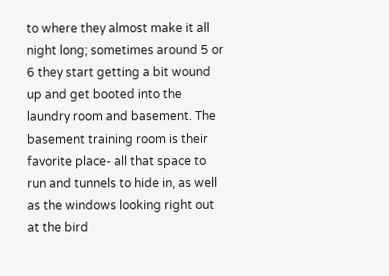to where they almost make it all night long; sometimes around 5 or 6 they start getting a bit wound up and get booted into the laundry room and basement. The basement training room is their favorite place- all that space to run and tunnels to hide in, as well as the windows looking right out at the bird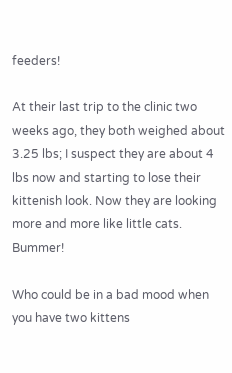feeders!

At their last trip to the clinic two weeks ago, they both weighed about 3.25 lbs; I suspect they are about 4 lbs now and starting to lose their kittenish look. Now they are looking more and more like little cats. Bummer!

Who could be in a bad mood when you have two kittens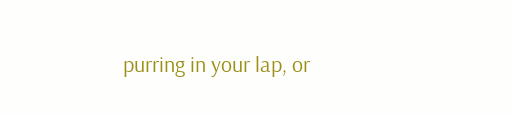purring in your lap, or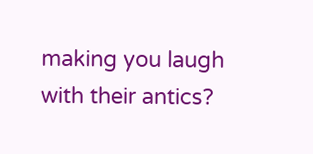making you laugh with their antics?